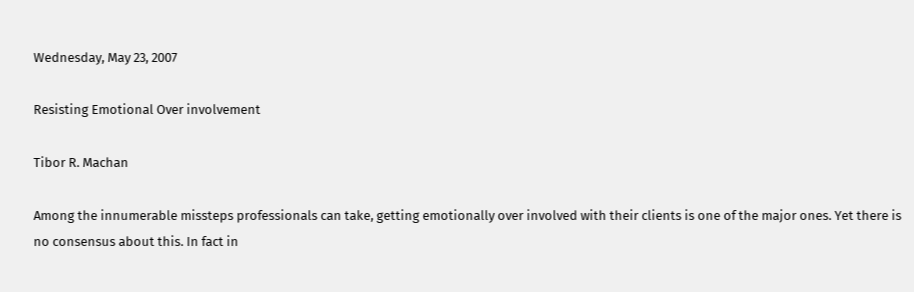Wednesday, May 23, 2007

Resisting Emotional Over involvement

Tibor R. Machan

Among the innumerable missteps professionals can take, getting emotionally over involved with their clients is one of the major ones. Yet there is no consensus about this. In fact in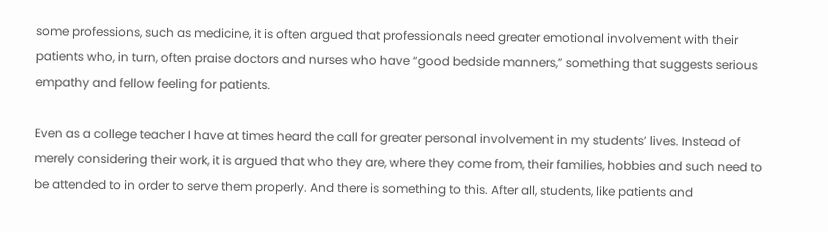some professions, such as medicine, it is often argued that professionals need greater emotional involvement with their patients who, in turn, often praise doctors and nurses who have “good bedside manners,” something that suggests serious empathy and fellow feeling for patients.

Even as a college teacher I have at times heard the call for greater personal involvement in my students’ lives. Instead of merely considering their work, it is argued that who they are, where they come from, their families, hobbies and such need to be attended to in order to serve them properly. And there is something to this. After all, students, like patients and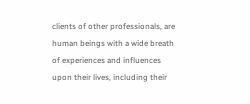clients of other professionals, are human beings with a wide breath of experiences and influences upon their lives, including their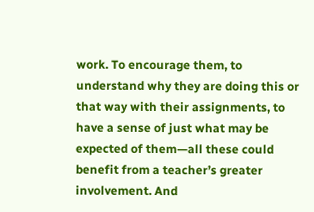work. To encourage them, to understand why they are doing this or that way with their assignments, to have a sense of just what may be expected of them—all these could benefit from a teacher’s greater involvement. And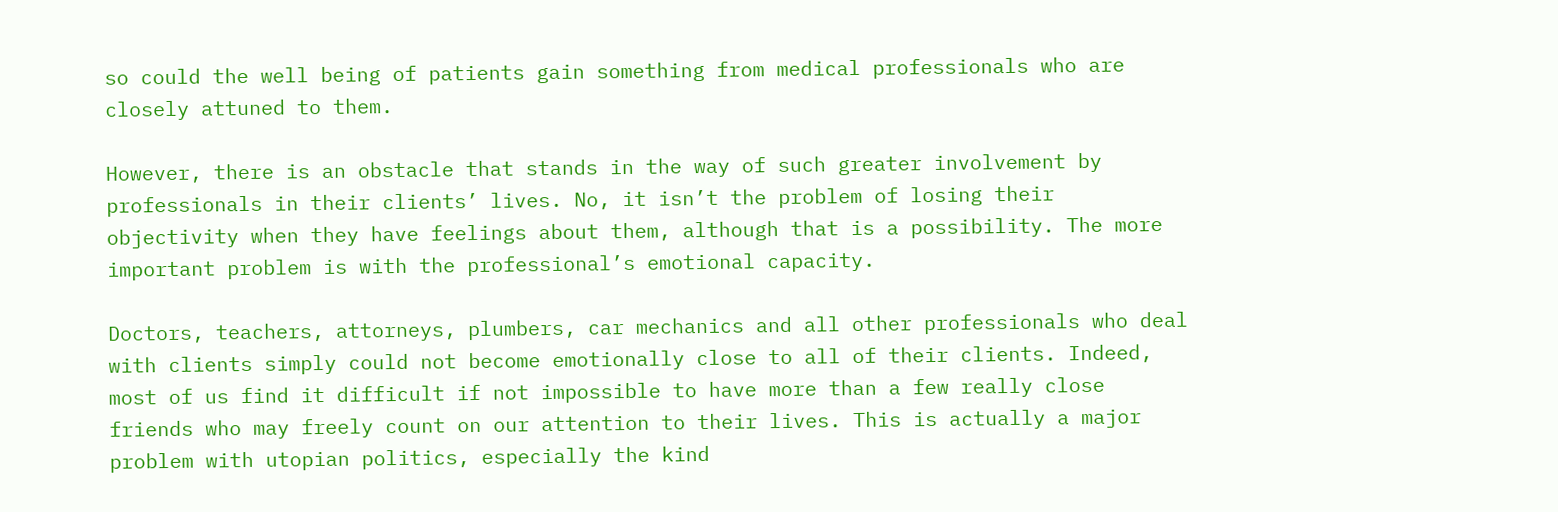so could the well being of patients gain something from medical professionals who are closely attuned to them.

However, there is an obstacle that stands in the way of such greater involvement by professionals in their clients’ lives. No, it isn’t the problem of losing their objectivity when they have feelings about them, although that is a possibility. The more important problem is with the professional’s emotional capacity.

Doctors, teachers, attorneys, plumbers, car mechanics and all other professionals who deal with clients simply could not become emotionally close to all of their clients. Indeed, most of us find it difficult if not impossible to have more than a few really close friends who may freely count on our attention to their lives. This is actually a major problem with utopian politics, especially the kind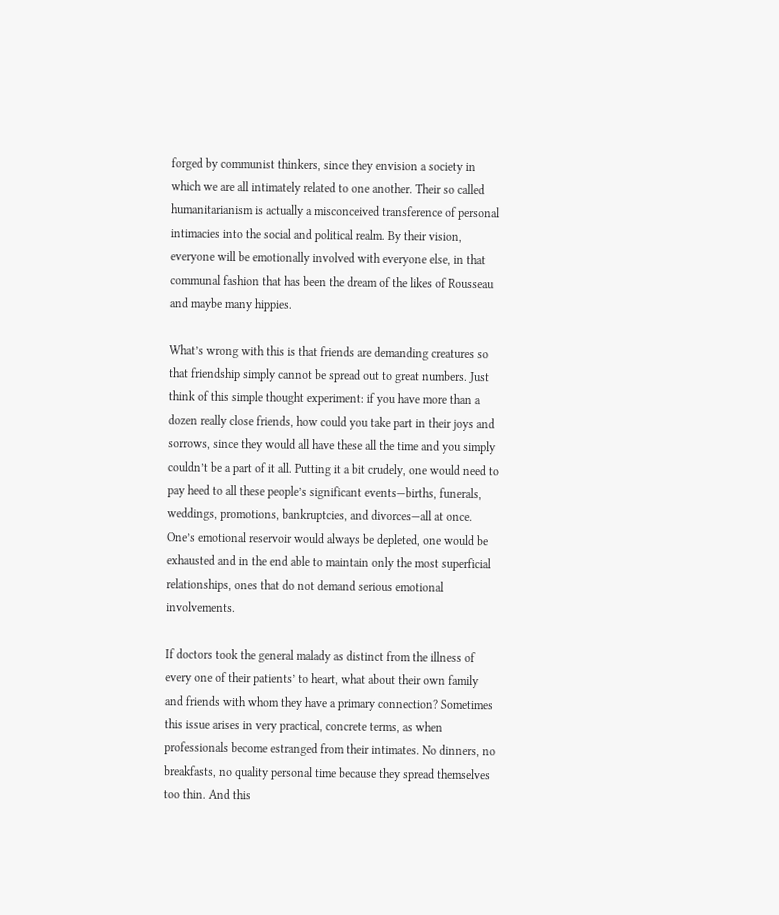forged by communist thinkers, since they envision a society in which we are all intimately related to one another. Their so called humanitarianism is actually a misconceived transference of personal intimacies into the social and political realm. By their vision, everyone will be emotionally involved with everyone else, in that communal fashion that has been the dream of the likes of Rousseau and maybe many hippies.

What’s wrong with this is that friends are demanding creatures so that friendship simply cannot be spread out to great numbers. Just think of this simple thought experiment: if you have more than a dozen really close friends, how could you take part in their joys and sorrows, since they would all have these all the time and you simply couldn’t be a part of it all. Putting it a bit crudely, one would need to pay heed to all these people’s significant events—births, funerals, weddings, promotions, bankruptcies, and divorces—all at once. One’s emotional reservoir would always be depleted, one would be exhausted and in the end able to maintain only the most superficial relationships, ones that do not demand serious emotional involvements.

If doctors took the general malady as distinct from the illness of every one of their patients’ to heart, what about their own family and friends with whom they have a primary connection? Sometimes this issue arises in very practical, concrete terms, as when professionals become estranged from their intimates. No dinners, no breakfasts, no quality personal time because they spread themselves too thin. And this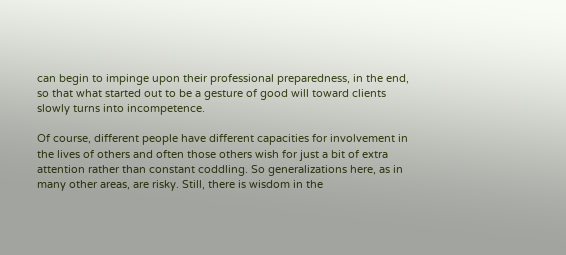can begin to impinge upon their professional preparedness, in the end, so that what started out to be a gesture of good will toward clients slowly turns into incompetence.

Of course, different people have different capacities for involvement in the lives of others and often those others wish for just a bit of extra attention rather than constant coddling. So generalizations here, as in many other areas, are risky. Still, there is wisdom in the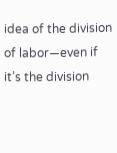idea of the division of labor—even if it’s the division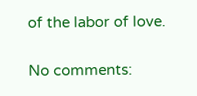of the labor of love.

No comments: